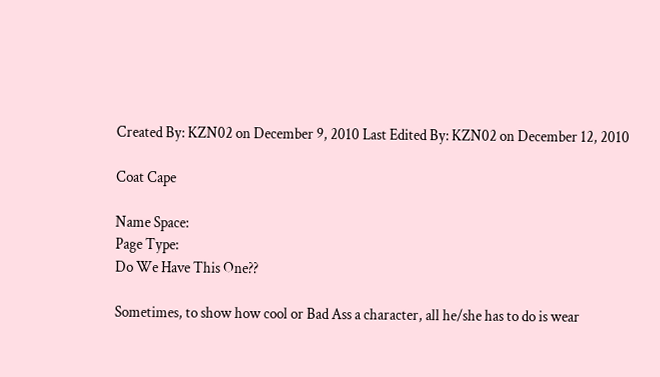Created By: KZN02 on December 9, 2010 Last Edited By: KZN02 on December 12, 2010

Coat Cape

Name Space:
Page Type:
Do We Have This One??

Sometimes, to show how cool or Bad Ass a character, all he/she has to do is wear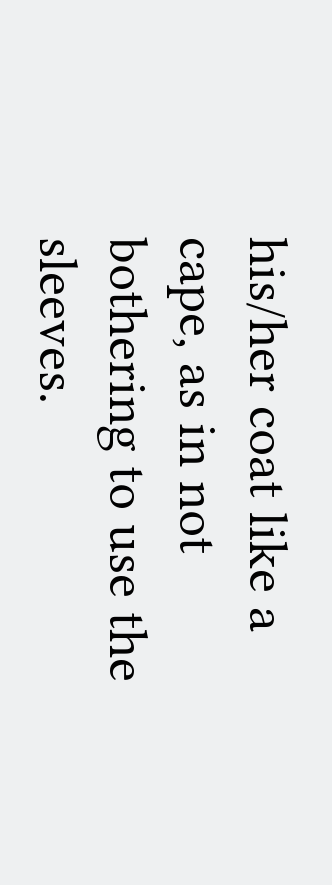his/her coat like a cape, as in not bothering to use the sleeves.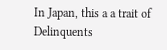In Japan, this a a trait of Delinquents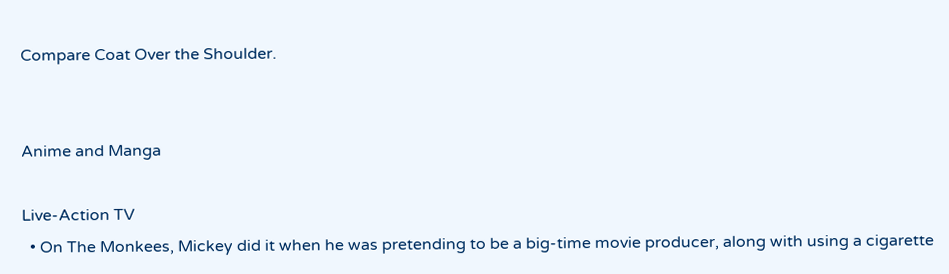Compare Coat Over the Shoulder.


Anime and Manga

Live-Action TV
  • On The Monkees, Mickey did it when he was pretending to be a big-time movie producer, along with using a cigarette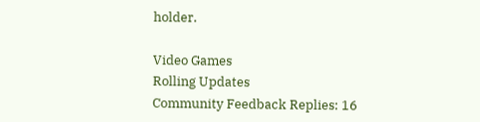holder.

Video Games
Rolling Updates
Community Feedback Replies: 16